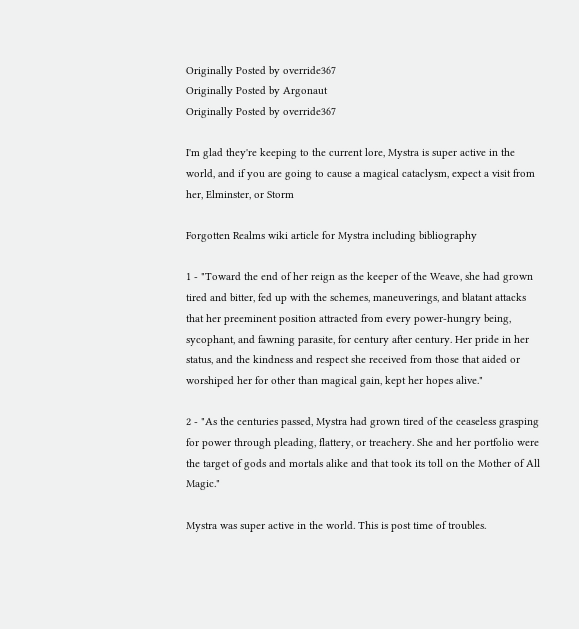Originally Posted by override367
Originally Posted by Argonaut
Originally Posted by override367

I'm glad they're keeping to the current lore, Mystra is super active in the world, and if you are going to cause a magical cataclysm, expect a visit from her, Elminster, or Storm

Forgotten Realms wiki article for Mystra including bibliography

1 - "Toward the end of her reign as the keeper of the Weave, she had grown tired and bitter, fed up with the schemes, maneuverings, and blatant attacks that her preeminent position attracted from every power-hungry being, sycophant, and fawning parasite, for century after century. Her pride in her status, and the kindness and respect she received from those that aided or worshiped her for other than magical gain, kept her hopes alive."

2 - "As the centuries passed, Mystra had grown tired of the ceaseless grasping for power through pleading, flattery, or treachery. She and her portfolio were the target of gods and mortals alike and that took its toll on the Mother of All Magic."

Mystra was super active in the world. This is post time of troubles.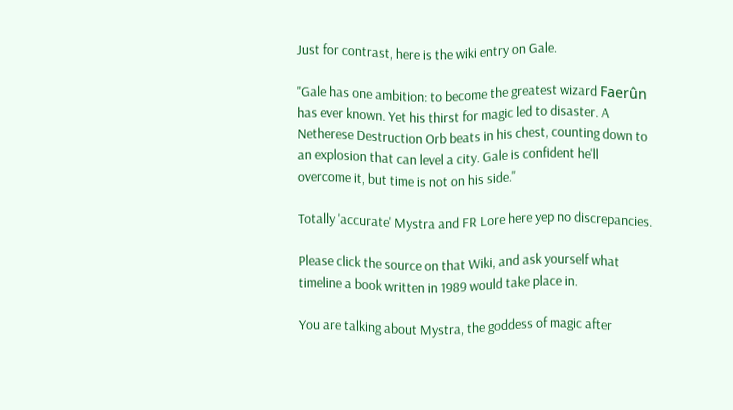Just for contrast, here is the wiki entry on Gale.

"Gale has one ambition: to become the greatest wizard Faerûn has ever known. Yet his thirst for magic led to disaster. A Netherese Destruction Orb beats in his chest, counting down to an explosion that can level a city. Gale is confident he'll overcome it, but time is not on his side."

Totally 'accurate' Mystra and FR Lore here yep no discrepancies.

Please click the source on that Wiki, and ask yourself what timeline a book written in 1989 would take place in.

You are talking about Mystra, the goddess of magic after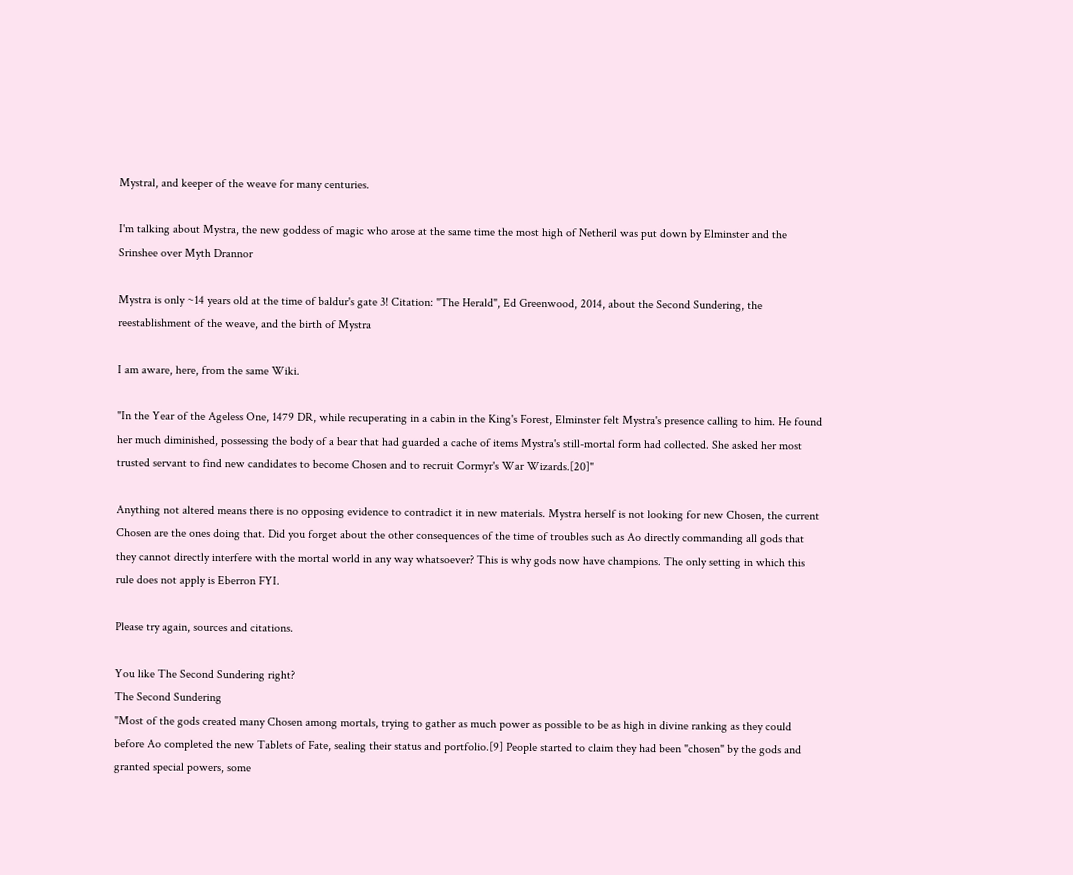Mystral, and keeper of the weave for many centuries.

I'm talking about Mystra, the new goddess of magic who arose at the same time the most high of Netheril was put down by Elminster and the Srinshee over Myth Drannor

Mystra is only ~14 years old at the time of baldur's gate 3! Citation: "The Herald", Ed Greenwood, 2014, about the Second Sundering, the reestablishment of the weave, and the birth of Mystra

I am aware, here, from the same Wiki.

"In the Year of the Ageless One, 1479 DR, while recuperating in a cabin in the King's Forest, Elminster felt Mystra's presence calling to him. He found her much diminished, possessing the body of a bear that had guarded a cache of items Mystra's still-mortal form had collected. She asked her most trusted servant to find new candidates to become Chosen and to recruit Cormyr's War Wizards.[20]"

Anything not altered means there is no opposing evidence to contradict it in new materials. Mystra herself is not looking for new Chosen, the current Chosen are the ones doing that. Did you forget about the other consequences of the time of troubles such as Ao directly commanding all gods that they cannot directly interfere with the mortal world in any way whatsoever? This is why gods now have champions. The only setting in which this rule does not apply is Eberron FYI.

Please try again, sources and citations.

You like The Second Sundering right?
The Second Sundering
"Most of the gods created many Chosen among mortals, trying to gather as much power as possible to be as high in divine ranking as they could before Ao completed the new Tablets of Fate, sealing their status and portfolio.[9] People started to claim they had been "chosen" by the gods and granted special powers, some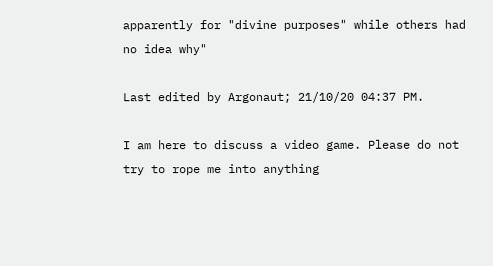apparently for "divine purposes" while others had no idea why"

Last edited by Argonaut; 21/10/20 04:37 PM.

I am here to discuss a video game. Please do not try to rope me into anything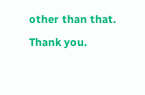other than that. Thank you.